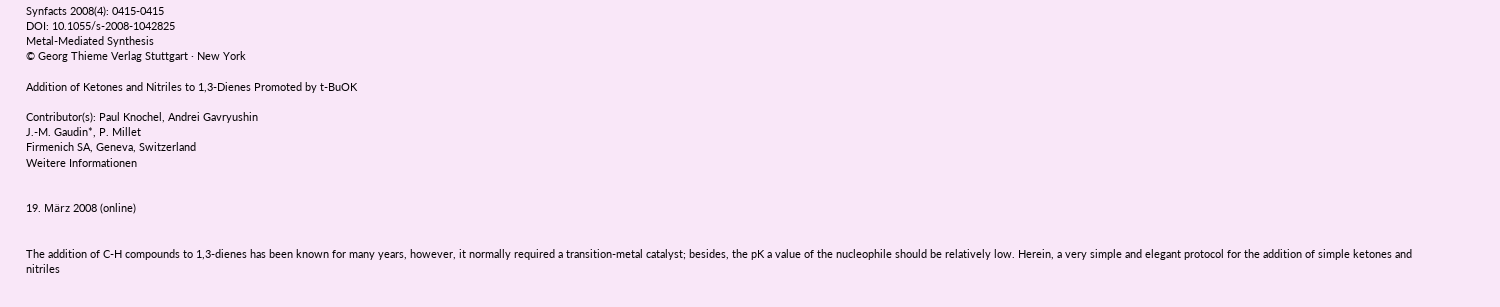Synfacts 2008(4): 0415-0415
DOI: 10.1055/s-2008-1042825
Metal-Mediated Synthesis
© Georg Thieme Verlag Stuttgart · New York

Addition of Ketones and Nitriles to 1,3-Dienes Promoted by t-BuOK

Contributor(s): Paul Knochel, Andrei Gavryushin
J.-M. Gaudin*, P. Millet
Firmenich SA, Geneva, Switzerland
Weitere Informationen


19. März 2008 (online)


The addition of C-H compounds to 1,3-dienes has been known for many years, however, it normally required a transition-metal catalyst; besides, the pK a value of the nucleophile should be relatively low. Herein, a very simple and elegant protocol for the addition of simple ketones and nitriles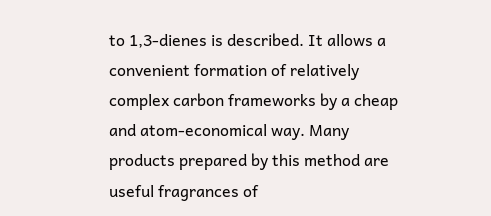to 1,3-dienes is described. It allows a convenient formation of relatively complex carbon frameworks by a cheap and atom-economical way. Many products prepared by this method are useful fragrances of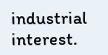industrial interest.